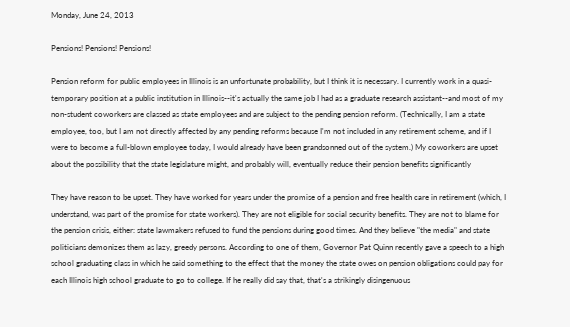Monday, June 24, 2013

Pensions! Pensions! Pensions!

Pension reform for public employees in Illinois is an unfortunate probability, but I think it is necessary. I currently work in a quasi-temporary position at a public institution in Illinois--it's actually the same job I had as a graduate research assistant--and most of my non-student coworkers are classed as state employees and are subject to the pending pension reform. (Technically, I am a state employee, too, but I am not directly affected by any pending reforms because I'm not included in any retirement scheme, and if I were to become a full-blown employee today, I would already have been grandsonned out of the system.) My coworkers are upset about the possibility that the state legislature might, and probably will, eventually reduce their pension benefits significantly

They have reason to be upset. They have worked for years under the promise of a pension and free health care in retirement (which, I understand, was part of the promise for state workers). They are not eligible for social security benefits. They are not to blame for the pension crisis, either: state lawmakers refused to fund the pensions during good times. And they believe "the media" and state politicians demonizes them as lazy, greedy persons. According to one of them, Governor Pat Quinn recently gave a speech to a high school graduating class in which he said something to the effect that the money the state owes on pension obligations could pay for each Illinois high school graduate to go to college. If he really did say that, that's a strikingly disingenuous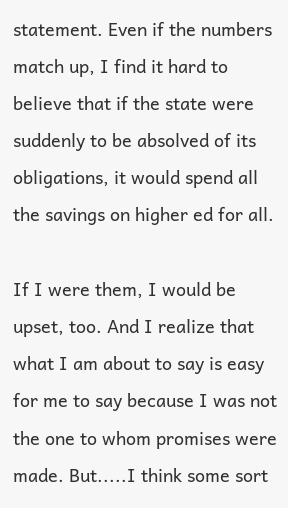statement. Even if the numbers match up, I find it hard to believe that if the state were suddenly to be absolved of its obligations, it would spend all the savings on higher ed for all.

If I were them, I would be upset, too. And I realize that what I am about to say is easy for me to say because I was not the one to whom promises were made. But.....I think some sort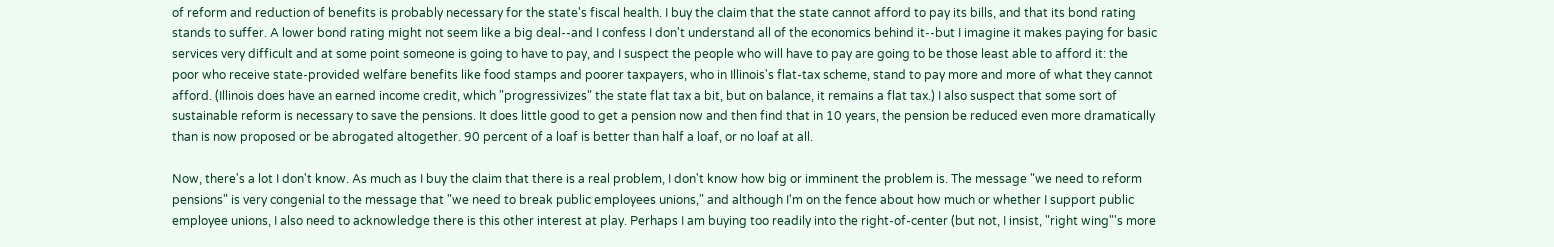of reform and reduction of benefits is probably necessary for the state's fiscal health. I buy the claim that the state cannot afford to pay its bills, and that its bond rating stands to suffer. A lower bond rating might not seem like a big deal--and I confess I don't understand all of the economics behind it--but I imagine it makes paying for basic services very difficult and at some point someone is going to have to pay, and I suspect the people who will have to pay are going to be those least able to afford it: the poor who receive state-provided welfare benefits like food stamps and poorer taxpayers, who in Illinois's flat-tax scheme, stand to pay more and more of what they cannot afford. (Illinois does have an earned income credit, which "progressivizes" the state flat tax a bit, but on balance, it remains a flat tax.) I also suspect that some sort of sustainable reform is necessary to save the pensions. It does little good to get a pension now and then find that in 10 years, the pension be reduced even more dramatically than is now proposed or be abrogated altogether. 90 percent of a loaf is better than half a loaf, or no loaf at all.

Now, there's a lot I don't know. As much as I buy the claim that there is a real problem, I don't know how big or imminent the problem is. The message "we need to reform pensions" is very congenial to the message that "we need to break public employees unions," and although I'm on the fence about how much or whether I support public employee unions, I also need to acknowledge there is this other interest at play. Perhaps I am buying too readily into the right-of-center (but not, I insist, "right wing"'s more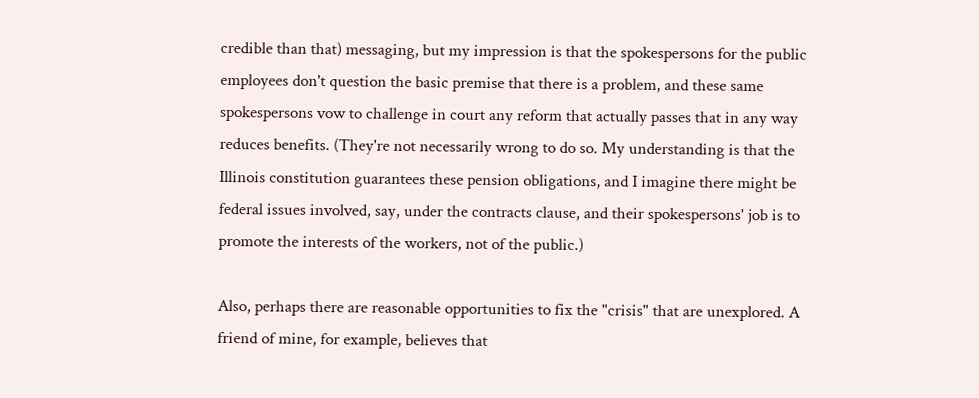credible than that) messaging, but my impression is that the spokespersons for the public employees don't question the basic premise that there is a problem, and these same spokespersons vow to challenge in court any reform that actually passes that in any way reduces benefits. (They're not necessarily wrong to do so. My understanding is that the Illinois constitution guarantees these pension obligations, and I imagine there might be federal issues involved, say, under the contracts clause, and their spokespersons' job is to promote the interests of the workers, not of the public.)

Also, perhaps there are reasonable opportunities to fix the "crisis" that are unexplored. A friend of mine, for example, believes that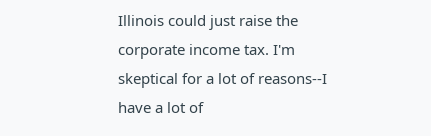Illinois could just raise the corporate income tax. I'm skeptical for a lot of reasons--I have a lot of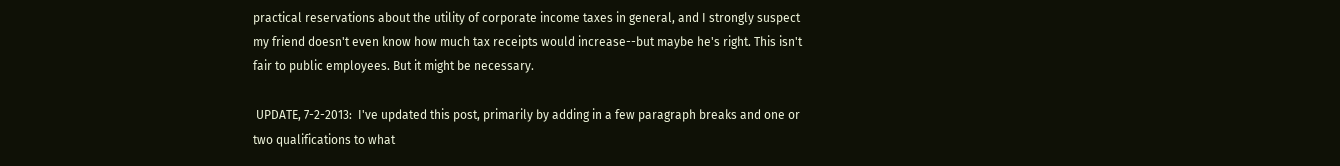practical reservations about the utility of corporate income taxes in general, and I strongly suspect my friend doesn't even know how much tax receipts would increase--but maybe he's right. This isn't fair to public employees. But it might be necessary.

 UPDATE, 7-2-2013:  I've updated this post, primarily by adding in a few paragraph breaks and one or two qualifications to what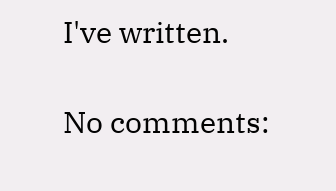I've written.

No comments: